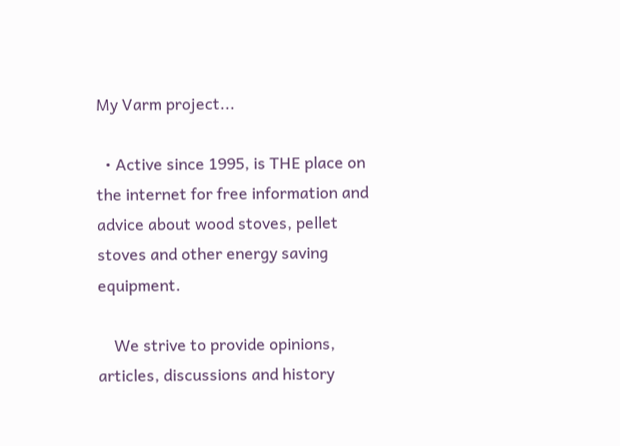My Varm project...

  • Active since 1995, is THE place on the internet for free information and advice about wood stoves, pellet stoves and other energy saving equipment.

    We strive to provide opinions, articles, discussions and history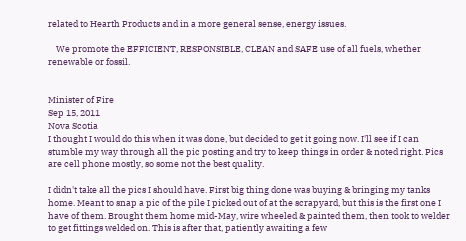related to Hearth Products and in a more general sense, energy issues.

    We promote the EFFICIENT, RESPONSIBLE, CLEAN and SAFE use of all fuels, whether renewable or fossil.


Minister of Fire
Sep 15, 2011
Nova Scotia
I thought I would do this when it was done, but decided to get it going now. I'll see if I can stumble my way through all the pic posting and try to keep things in order & noted right. Pics are cell phone mostly, so some not the best quality.

I didn't take all the pics I should have. First big thing done was buying & bringing my tanks home. Meant to snap a pic of the pile I picked out of at the scrapyard, but this is the first one I have of them. Brought them home mid-May, wire wheeled & painted them, then took to welder to get fittings welded on. This is after that, patiently awaiting a few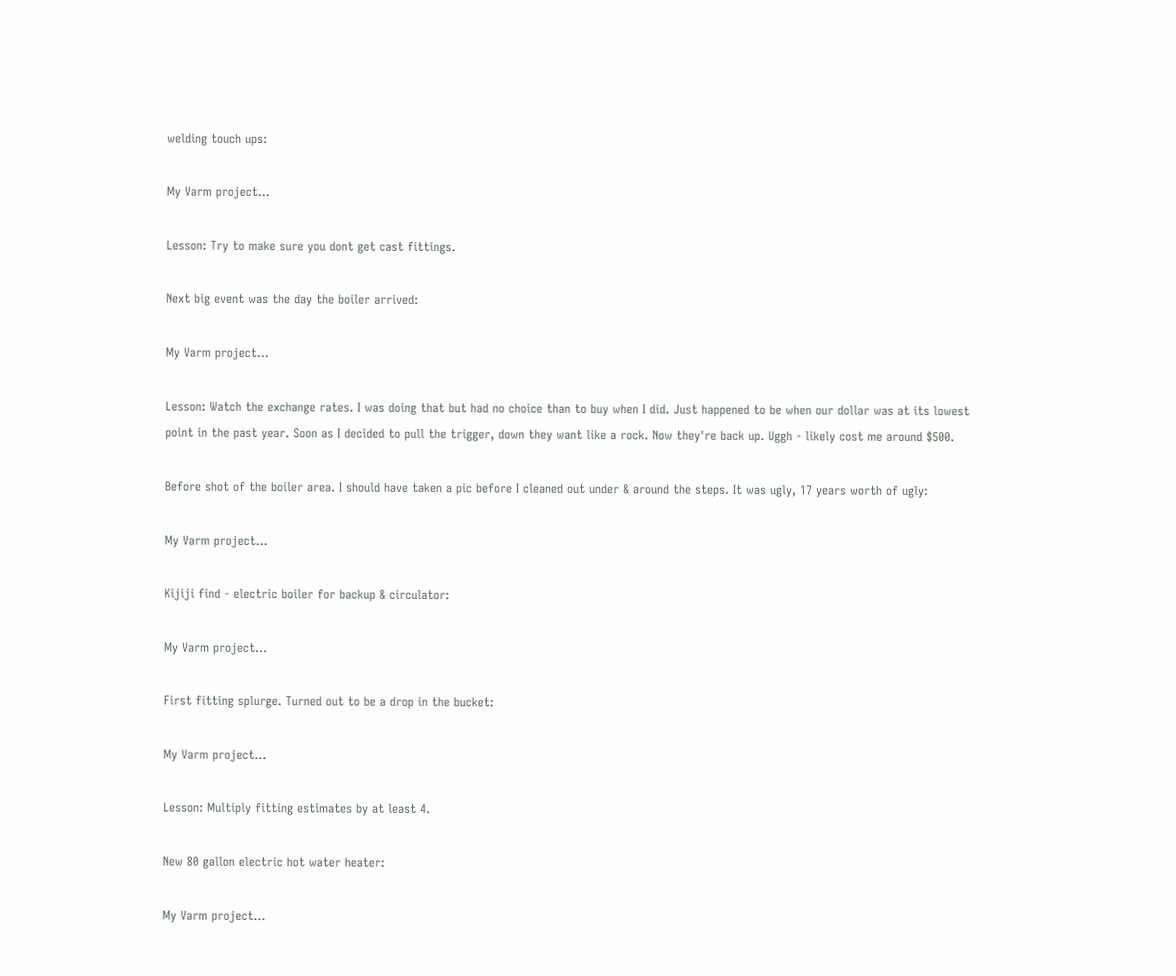welding touch ups:

My Varm project...

Lesson: Try to make sure you dont get cast fittings.

Next big event was the day the boiler arrived:

My Varm project...

Lesson: Watch the exchange rates. I was doing that but had no choice than to buy when I did. Just happened to be when our dollar was at its lowest point in the past year. Soon as I decided to pull the trigger, down they want like a rock. Now they're back up. Uggh - likely cost me around $500.

Before shot of the boiler area. I should have taken a pic before I cleaned out under & around the steps. It was ugly, 17 years worth of ugly:

My Varm project...

Kijiji find - electric boiler for backup & circulator:

My Varm project...

First fitting splurge. Turned out to be a drop in the bucket:

My Varm project...

Lesson: Multiply fitting estimates by at least 4.

New 80 gallon electric hot water heater:

My Varm project...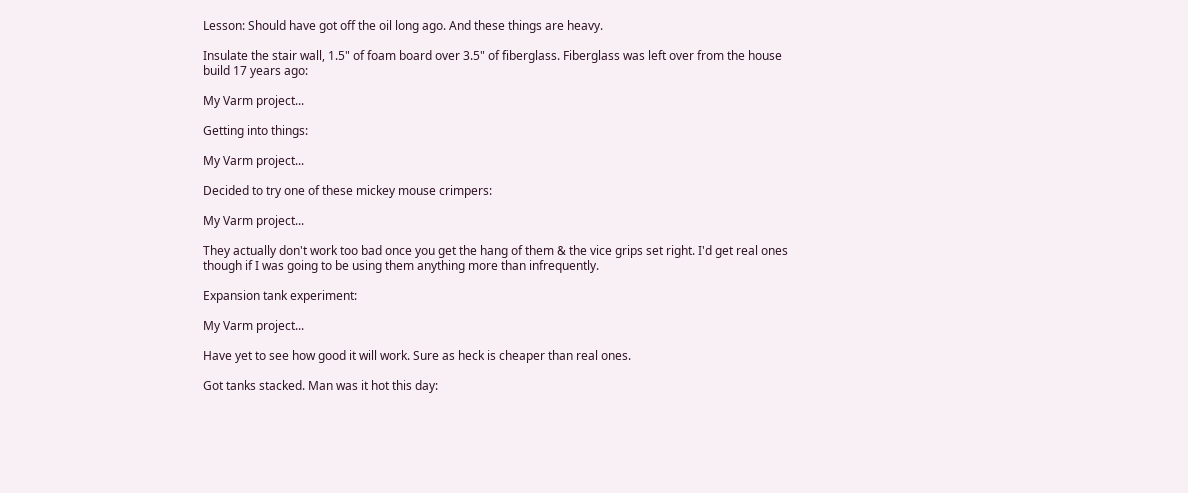Lesson: Should have got off the oil long ago. And these things are heavy.

Insulate the stair wall, 1.5" of foam board over 3.5" of fiberglass. Fiberglass was left over from the house build 17 years ago:

My Varm project...

Getting into things:

My Varm project...

Decided to try one of these mickey mouse crimpers:

My Varm project...

They actually don't work too bad once you get the hang of them & the vice grips set right. I'd get real ones though if I was going to be using them anything more than infrequently.

Expansion tank experiment:

My Varm project...

Have yet to see how good it will work. Sure as heck is cheaper than real ones.

Got tanks stacked. Man was it hot this day: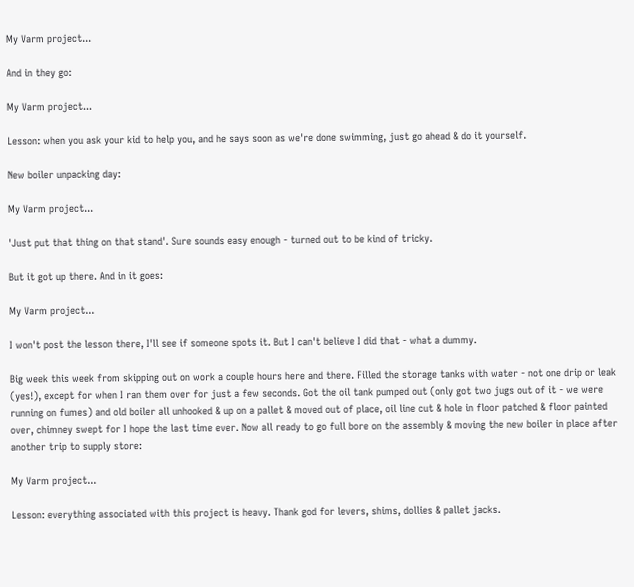My Varm project...

And in they go:

My Varm project...

Lesson: when you ask your kid to help you, and he says soon as we're done swimming, just go ahead & do it yourself.

New boiler unpacking day:

My Varm project...

'Just put that thing on that stand'. Sure sounds easy enough - turned out to be kind of tricky.

But it got up there. And in it goes:

My Varm project...

I won't post the lesson there, I'll see if someone spots it. But I can't believe I did that - what a dummy.

Big week this week from skipping out on work a couple hours here and there. Filled the storage tanks with water - not one drip or leak (yes!), except for when I ran them over for just a few seconds. Got the oil tank pumped out (only got two jugs out of it - we were running on fumes) and old boiler all unhooked & up on a pallet & moved out of place, oil line cut & hole in floor patched & floor painted over, chimney swept for I hope the last time ever. Now all ready to go full bore on the assembly & moving the new boiler in place after another trip to supply store:

My Varm project...

Lesson: everything associated with this project is heavy. Thank god for levers, shims, dollies & pallet jacks.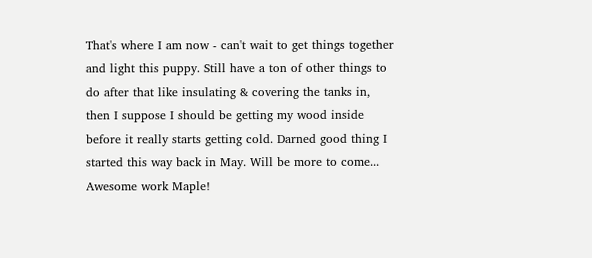That's where I am now - can't wait to get things together and light this puppy. Still have a ton of other things to do after that like insulating & covering the tanks in, then I suppose I should be getting my wood inside before it really starts getting cold. Darned good thing I started this way back in May. Will be more to come...
Awesome work Maple!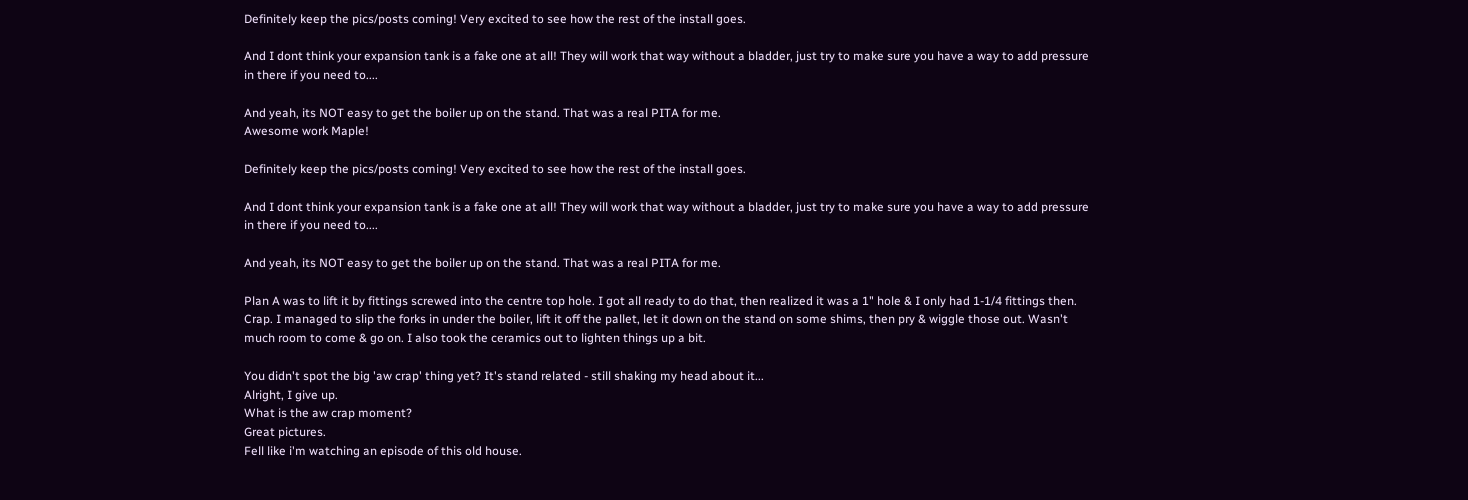Definitely keep the pics/posts coming! Very excited to see how the rest of the install goes.

And I dont think your expansion tank is a fake one at all! They will work that way without a bladder, just try to make sure you have a way to add pressure in there if you need to....

And yeah, its NOT easy to get the boiler up on the stand. That was a real PITA for me.
Awesome work Maple!

Definitely keep the pics/posts coming! Very excited to see how the rest of the install goes.

And I dont think your expansion tank is a fake one at all! They will work that way without a bladder, just try to make sure you have a way to add pressure in there if you need to....

And yeah, its NOT easy to get the boiler up on the stand. That was a real PITA for me.

Plan A was to lift it by fittings screwed into the centre top hole. I got all ready to do that, then realized it was a 1" hole & I only had 1-1/4 fittings then. Crap. I managed to slip the forks in under the boiler, lift it off the pallet, let it down on the stand on some shims, then pry & wiggle those out. Wasn't much room to come & go on. I also took the ceramics out to lighten things up a bit.

You didn't spot the big 'aw crap' thing yet? It's stand related - still shaking my head about it...
Alright, I give up.
What is the aw crap moment?
Great pictures.
Fell like i'm watching an episode of this old house.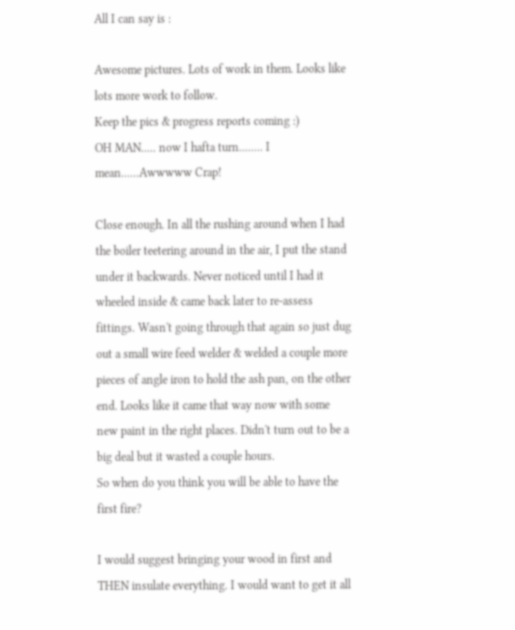All I can say is :

Awesome pictures. Lots of work in them. Looks like lots more work to follow.
Keep the pics & progress reports coming :)
OH MAN..... now I hafta turn........ I mean......Awwwww Crap!

Close enough. In all the rushing around when I had the boiler teetering around in the air, I put the stand under it backwards. Never noticed until I had it wheeled inside & came back later to re-assess fittings. Wasn't going through that again so just dug out a small wire feed welder & welded a couple more pieces of angle iron to hold the ash pan, on the other end. Looks like it came that way now with some new paint in the right places. Didn't turn out to be a big deal but it wasted a couple hours.
So when do you think you will be able to have the first fire?

I would suggest bringing your wood in first and THEN insulate everything. I would want to get it all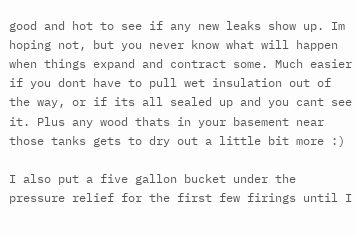good and hot to see if any new leaks show up. Im hoping not, but you never know what will happen when things expand and contract some. Much easier if you dont have to pull wet insulation out of the way, or if its all sealed up and you cant see it. Plus any wood thats in your basement near those tanks gets to dry out a little bit more :)

I also put a five gallon bucket under the pressure relief for the first few firings until I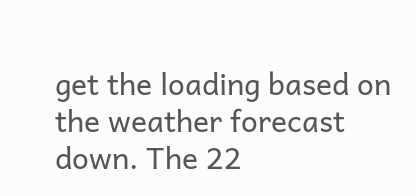get the loading based on the weather forecast down. The 22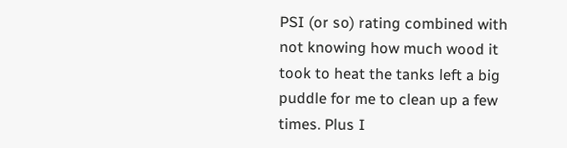PSI (or so) rating combined with not knowing how much wood it took to heat the tanks left a big puddle for me to clean up a few times. Plus I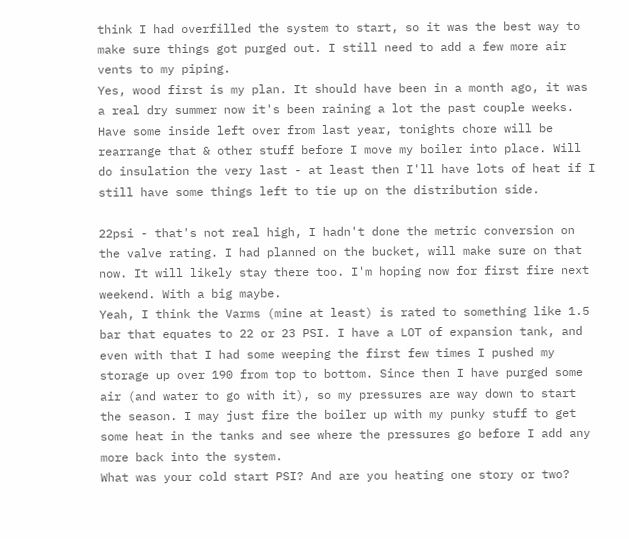think I had overfilled the system to start, so it was the best way to make sure things got purged out. I still need to add a few more air vents to my piping.
Yes, wood first is my plan. It should have been in a month ago, it was a real dry summer now it's been raining a lot the past couple weeks. Have some inside left over from last year, tonights chore will be rearrange that & other stuff before I move my boiler into place. Will do insulation the very last - at least then I'll have lots of heat if I still have some things left to tie up on the distribution side.

22psi - that's not real high, I hadn't done the metric conversion on the valve rating. I had planned on the bucket, will make sure on that now. It will likely stay there too. I'm hoping now for first fire next weekend. With a big maybe.
Yeah, I think the Varms (mine at least) is rated to something like 1.5 bar that equates to 22 or 23 PSI. I have a LOT of expansion tank, and even with that I had some weeping the first few times I pushed my storage up over 190 from top to bottom. Since then I have purged some air (and water to go with it), so my pressures are way down to start the season. I may just fire the boiler up with my punky stuff to get some heat in the tanks and see where the pressures go before I add any more back into the system.
What was your cold start PSI? And are you heating one story or two?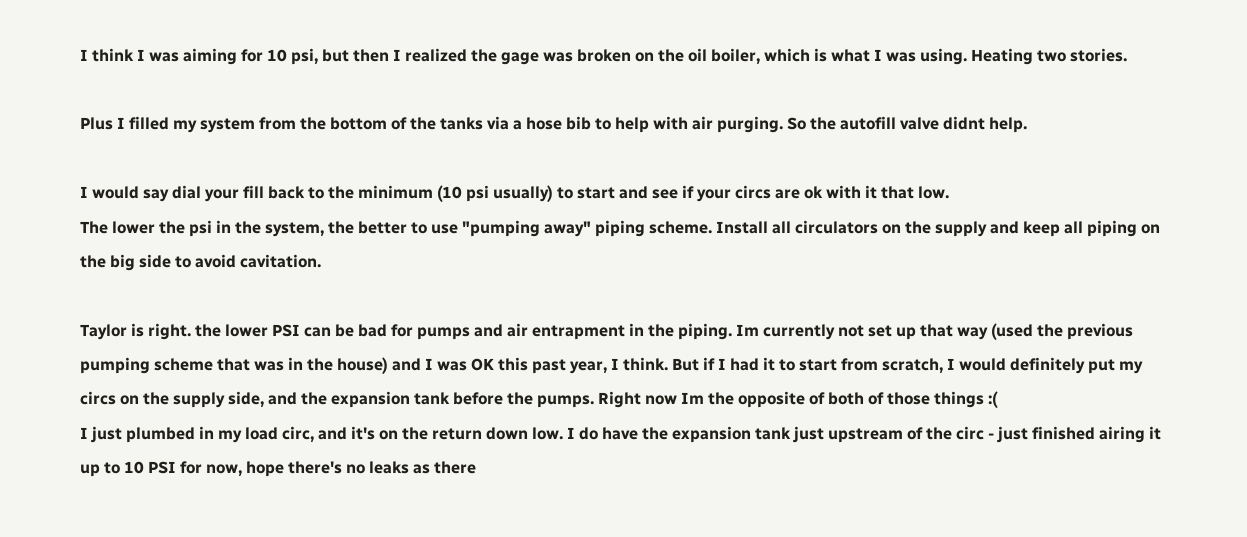I think I was aiming for 10 psi, but then I realized the gage was broken on the oil boiler, which is what I was using. Heating two stories.

Plus I filled my system from the bottom of the tanks via a hose bib to help with air purging. So the autofill valve didnt help.

I would say dial your fill back to the minimum (10 psi usually) to start and see if your circs are ok with it that low.
The lower the psi in the system, the better to use "pumping away" piping scheme. Install all circulators on the supply and keep all piping on the big side to avoid cavitation.

Taylor is right. the lower PSI can be bad for pumps and air entrapment in the piping. Im currently not set up that way (used the previous pumping scheme that was in the house) and I was OK this past year, I think. But if I had it to start from scratch, I would definitely put my circs on the supply side, and the expansion tank before the pumps. Right now Im the opposite of both of those things :(
I just plumbed in my load circ, and it's on the return down low. I do have the expansion tank just upstream of the circ - just finished airing it up to 10 PSI for now, hope there's no leaks as there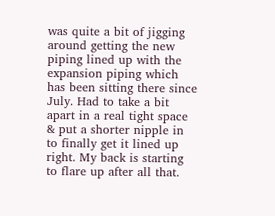was quite a bit of jigging around getting the new piping lined up with the expansion piping which has been sitting there since July. Had to take a bit apart in a real tight space & put a shorter nipple in to finally get it lined up right. My back is starting to flare up after all that.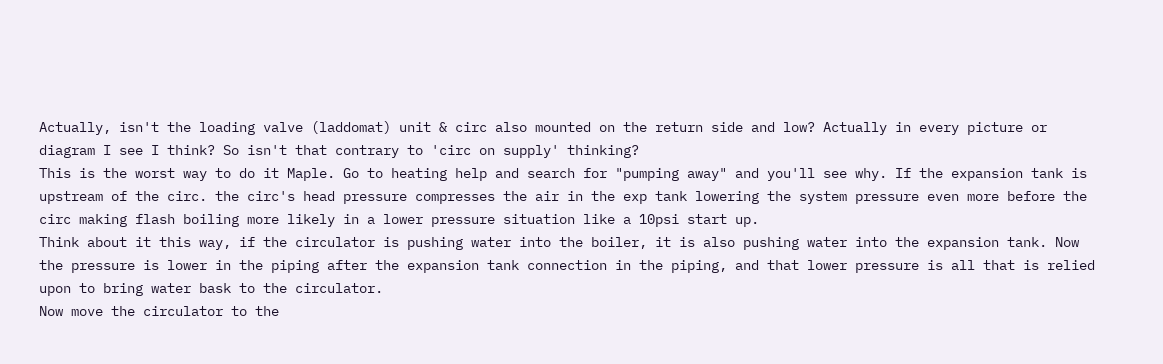Actually, isn't the loading valve (laddomat) unit & circ also mounted on the return side and low? Actually in every picture or diagram I see I think? So isn't that contrary to 'circ on supply' thinking?
This is the worst way to do it Maple. Go to heating help and search for "pumping away" and you'll see why. If the expansion tank is upstream of the circ. the circ's head pressure compresses the air in the exp tank lowering the system pressure even more before the circ making flash boiling more likely in a lower pressure situation like a 10psi start up.
Think about it this way, if the circulator is pushing water into the boiler, it is also pushing water into the expansion tank. Now the pressure is lower in the piping after the expansion tank connection in the piping, and that lower pressure is all that is relied upon to bring water bask to the circulator.
Now move the circulator to the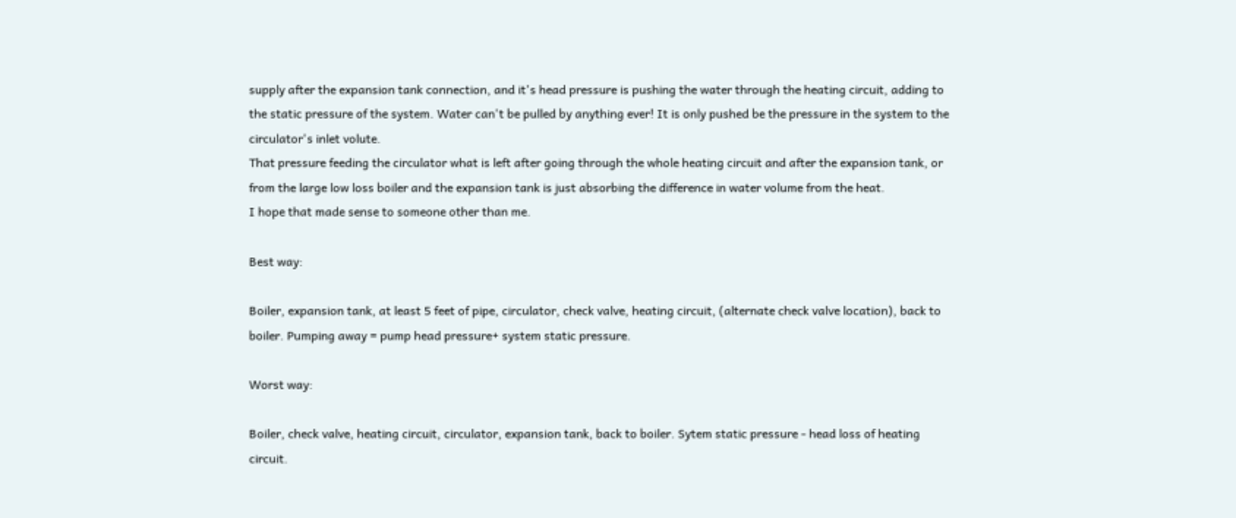supply after the expansion tank connection, and it's head pressure is pushing the water through the heating circuit, adding to the static pressure of the system. Water can't be pulled by anything ever! It is only pushed be the pressure in the system to the circulator's inlet volute.
That pressure feeding the circulator what is left after going through the whole heating circuit and after the expansion tank, or from the large low loss boiler and the expansion tank is just absorbing the difference in water volume from the heat.
I hope that made sense to someone other than me.

Best way:

Boiler, expansion tank, at least 5 feet of pipe, circulator, check valve, heating circuit, (alternate check valve location), back to boiler. Pumping away = pump head pressure+ system static pressure.

Worst way:

Boiler, check valve, heating circuit, circulator, expansion tank, back to boiler. Sytem static pressure - head loss of heating circuit.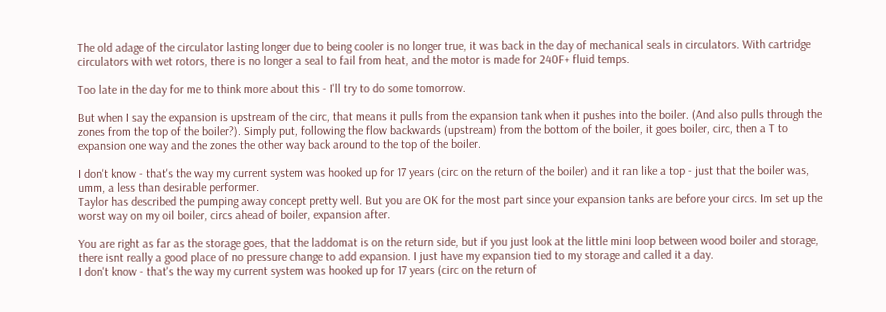The old adage of the circulator lasting longer due to being cooler is no longer true, it was back in the day of mechanical seals in circulators. With cartridge circulators with wet rotors, there is no longer a seal to fail from heat, and the motor is made for 240F+ fluid temps.

Too late in the day for me to think more about this - I'll try to do some tomorrow.

But when I say the expansion is upstream of the circ, that means it pulls from the expansion tank when it pushes into the boiler. (And also pulls through the zones from the top of the boiler?). Simply put, following the flow backwards (upstream) from the bottom of the boiler, it goes boiler, circ, then a T to expansion one way and the zones the other way back around to the top of the boiler.

I don't know - that's the way my current system was hooked up for 17 years (circ on the return of the boiler) and it ran like a top - just that the boiler was, umm, a less than desirable performer.
Taylor has described the pumping away concept pretty well. But you are OK for the most part since your expansion tanks are before your circs. Im set up the worst way on my oil boiler, circs ahead of boiler, expansion after.

You are right as far as the storage goes, that the laddomat is on the return side, but if you just look at the little mini loop between wood boiler and storage, there isnt really a good place of no pressure change to add expansion. I just have my expansion tied to my storage and called it a day.
I don't know - that's the way my current system was hooked up for 17 years (circ on the return of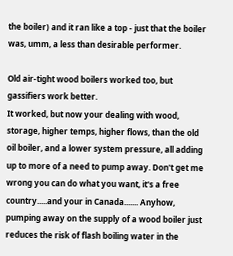the boiler) and it ran like a top - just that the boiler was, umm, a less than desirable performer.

Old air-tight wood boilers worked too, but gassifiers work better.
It worked, but now your dealing with wood, storage, higher temps, higher flows, than the old oil boiler, and a lower system pressure, all adding up to more of a need to pump away. Don't get me wrong you can do what you want, it's a free country.....and your in Canada....... Anyhow, pumping away on the supply of a wood boiler just reduces the risk of flash boiling water in the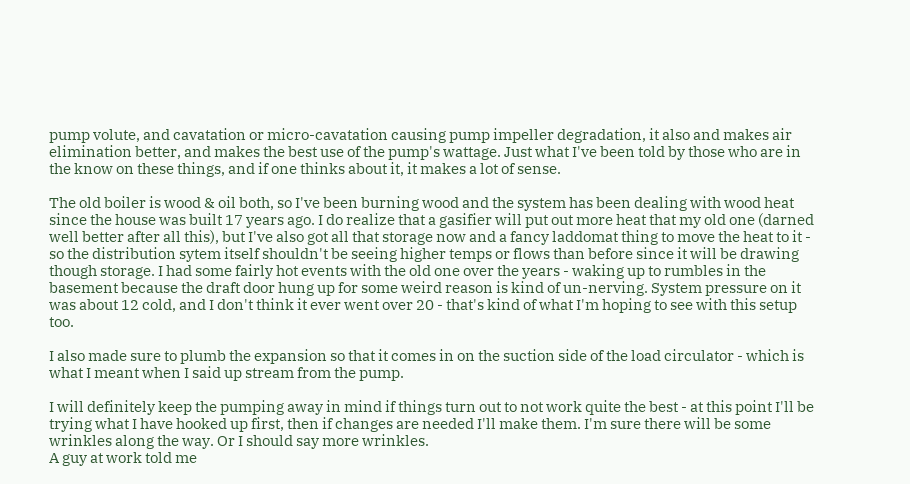pump volute, and cavatation or micro-cavatation causing pump impeller degradation, it also and makes air elimination better, and makes the best use of the pump's wattage. Just what I've been told by those who are in the know on these things, and if one thinks about it, it makes a lot of sense.

The old boiler is wood & oil both, so I've been burning wood and the system has been dealing with wood heat since the house was built 17 years ago. I do realize that a gasifier will put out more heat that my old one (darned well better after all this), but I've also got all that storage now and a fancy laddomat thing to move the heat to it - so the distribution sytem itself shouldn't be seeing higher temps or flows than before since it will be drawing though storage. I had some fairly hot events with the old one over the years - waking up to rumbles in the basement because the draft door hung up for some weird reason is kind of un-nerving. System pressure on it was about 12 cold, and I don't think it ever went over 20 - that's kind of what I'm hoping to see with this setup too.

I also made sure to plumb the expansion so that it comes in on the suction side of the load circulator - which is what I meant when I said up stream from the pump.

I will definitely keep the pumping away in mind if things turn out to not work quite the best - at this point I'll be trying what I have hooked up first, then if changes are needed I'll make them. I'm sure there will be some wrinkles along the way. Or I should say more wrinkles.
A guy at work told me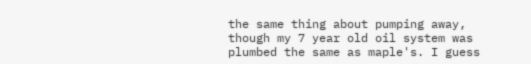the same thing about pumping away, though my 7 year old oil system was plumbed the same as maple's. I guess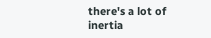there's a lot of inertia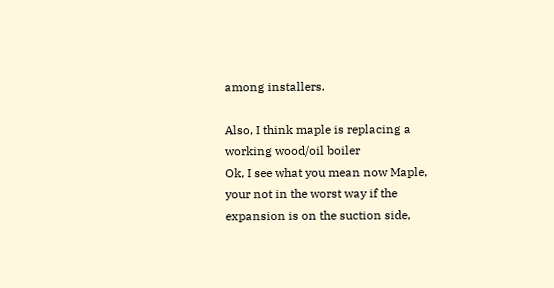among installers.

Also, I think maple is replacing a working wood/oil boiler
Ok, I see what you mean now Maple, your not in the worst way if the expansion is on the suction side,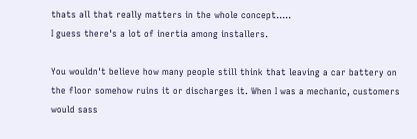thats all that really matters in the whole concept.....
I guess there's a lot of inertia among installers.

You wouldn't believe how many people still think that leaving a car battery on the floor somehow ruins it or discharges it. When I was a mechanic, customers would sass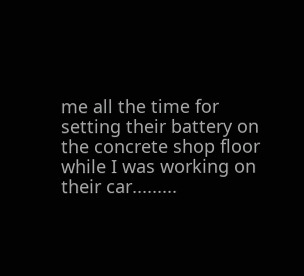me all the time for setting their battery on the concrete shop floor while I was working on their car.........